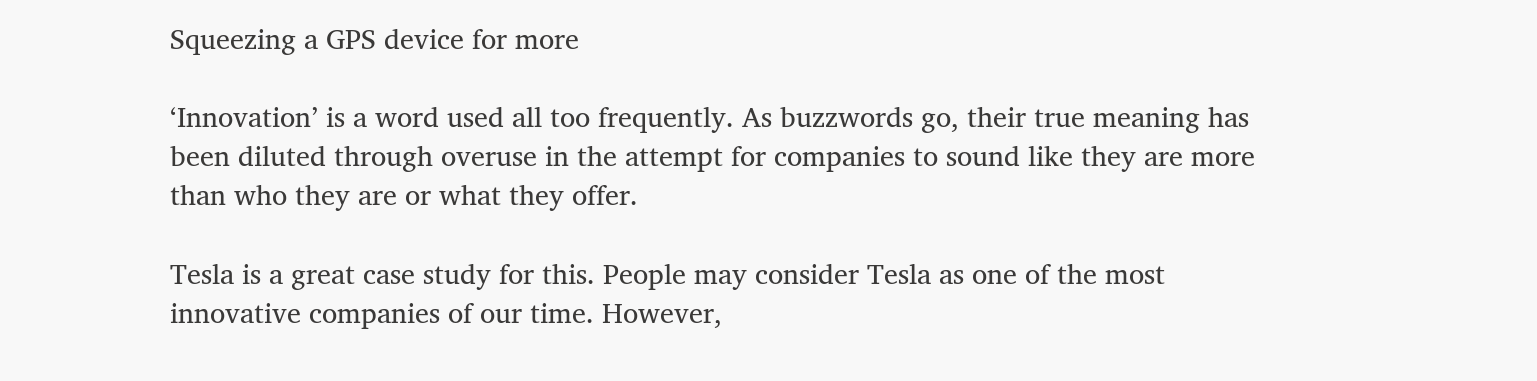Squeezing a GPS device for more

‘Innovation’ is a word used all too frequently. As buzzwords go, their true meaning has been diluted through overuse in the attempt for companies to sound like they are more than who they are or what they offer.

Tesla is a great case study for this. People may consider Tesla as one of the most innovative companies of our time. However,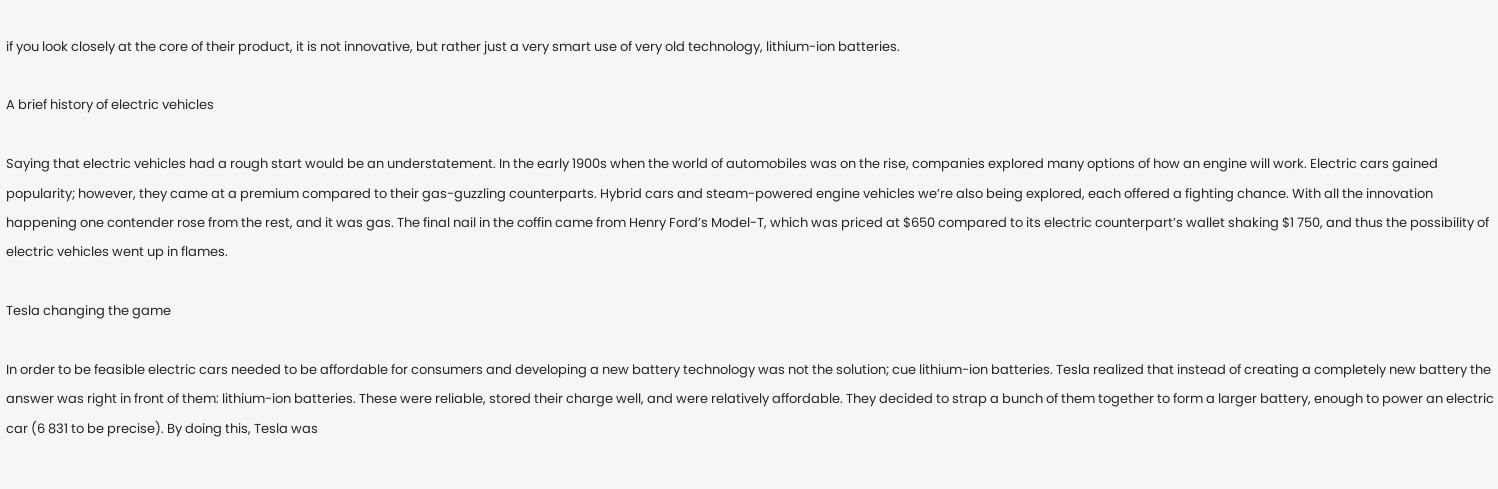if you look closely at the core of their product, it is not innovative, but rather just a very smart use of very old technology, lithium-ion batteries.

A brief history of electric vehicles

Saying that electric vehicles had a rough start would be an understatement. In the early 1900s when the world of automobiles was on the rise, companies explored many options of how an engine will work. Electric cars gained popularity; however, they came at a premium compared to their gas-guzzling counterparts. Hybrid cars and steam-powered engine vehicles we’re also being explored, each offered a fighting chance. With all the innovation happening one contender rose from the rest, and it was gas. The final nail in the coffin came from Henry Ford’s Model-T, which was priced at $650 compared to its electric counterpart’s wallet shaking $1 750, and thus the possibility of electric vehicles went up in flames.

Tesla changing the game

In order to be feasible electric cars needed to be affordable for consumers and developing a new battery technology was not the solution; cue lithium-ion batteries. Tesla realized that instead of creating a completely new battery the answer was right in front of them: lithium-ion batteries. These were reliable, stored their charge well, and were relatively affordable. They decided to strap a bunch of them together to form a larger battery, enough to power an electric car (6 831 to be precise). By doing this, Tesla was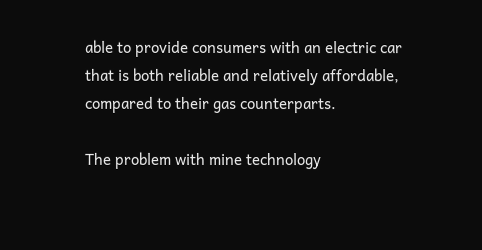able to provide consumers with an electric car that is both reliable and relatively affordable, compared to their gas counterparts.

The problem with mine technology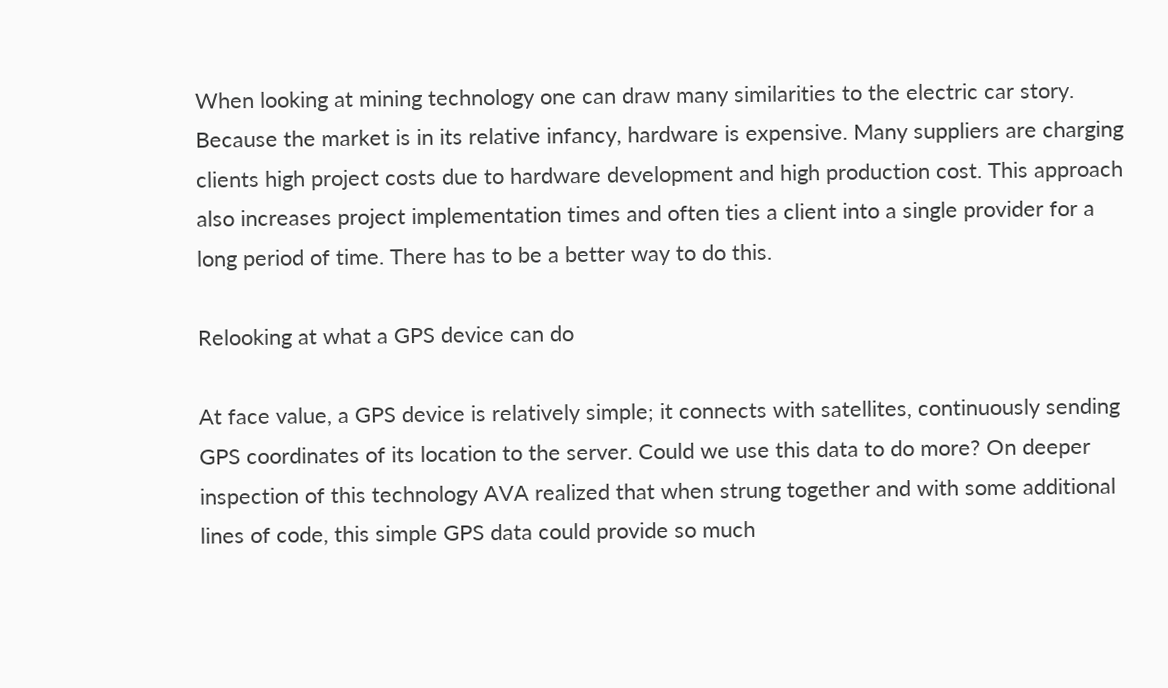When looking at mining technology one can draw many similarities to the electric car story. Because the market is in its relative infancy, hardware is expensive. Many suppliers are charging clients high project costs due to hardware development and high production cost. This approach also increases project implementation times and often ties a client into a single provider for a long period of time. There has to be a better way to do this.

Relooking at what a GPS device can do

At face value, a GPS device is relatively simple; it connects with satellites, continuously sending GPS coordinates of its location to the server. Could we use this data to do more? On deeper inspection of this technology AVA realized that when strung together and with some additional lines of code, this simple GPS data could provide so much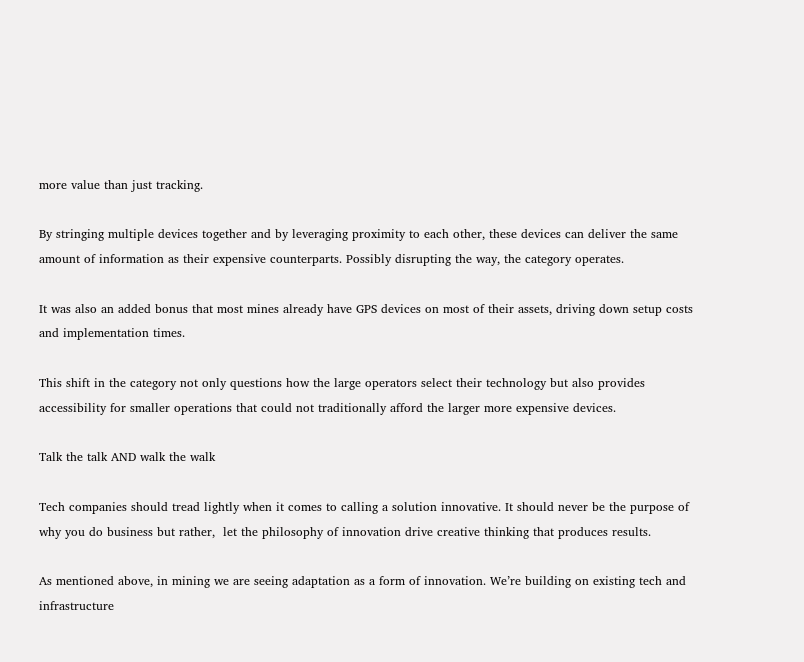more value than just tracking.

By stringing multiple devices together and by leveraging proximity to each other, these devices can deliver the same amount of information as their expensive counterparts. Possibly disrupting the way, the category operates.

It was also an added bonus that most mines already have GPS devices on most of their assets, driving down setup costs and implementation times.

This shift in the category not only questions how the large operators select their technology but also provides accessibility for smaller operations that could not traditionally afford the larger more expensive devices.

Talk the talk AND walk the walk

Tech companies should tread lightly when it comes to calling a solution innovative. It should never be the purpose of why you do business but rather,  let the philosophy of innovation drive creative thinking that produces results.

As mentioned above, in mining we are seeing adaptation as a form of innovation. We’re building on existing tech and infrastructure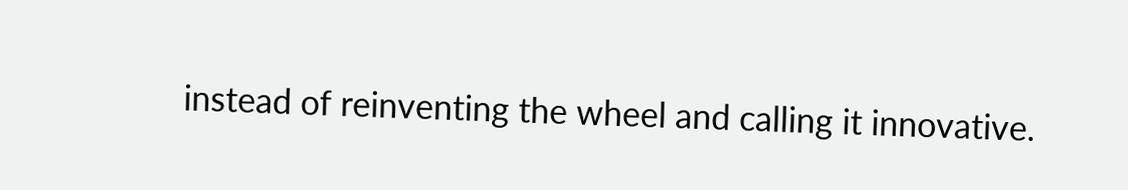instead of reinventing the wheel and calling it innovative.